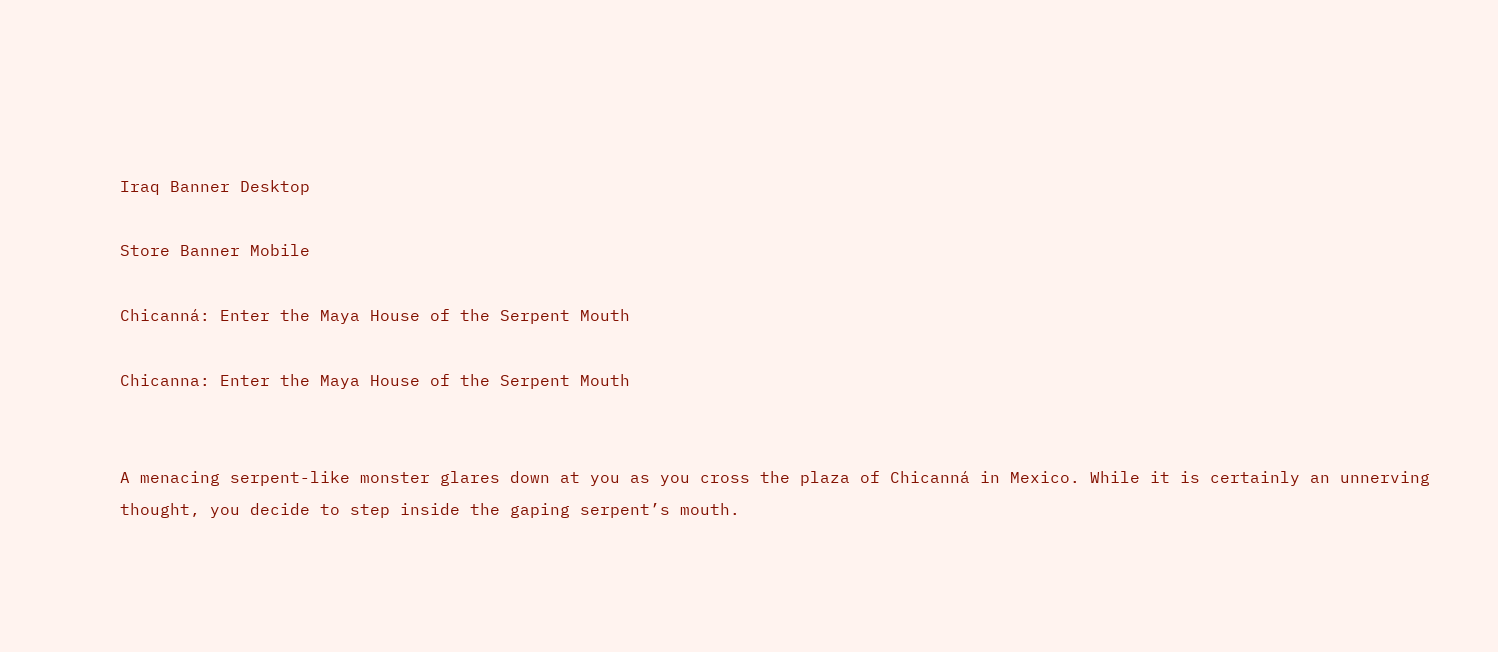Iraq Banner Desktop

Store Banner Mobile

Chicanná: Enter the Maya House of the Serpent Mouth

Chicanna: Enter the Maya House of the Serpent Mouth


A menacing serpent-like monster glares down at you as you cross the plaza of Chicanná in Mexico. While it is certainly an unnerving thought, you decide to step inside the gaping serpent’s mouth.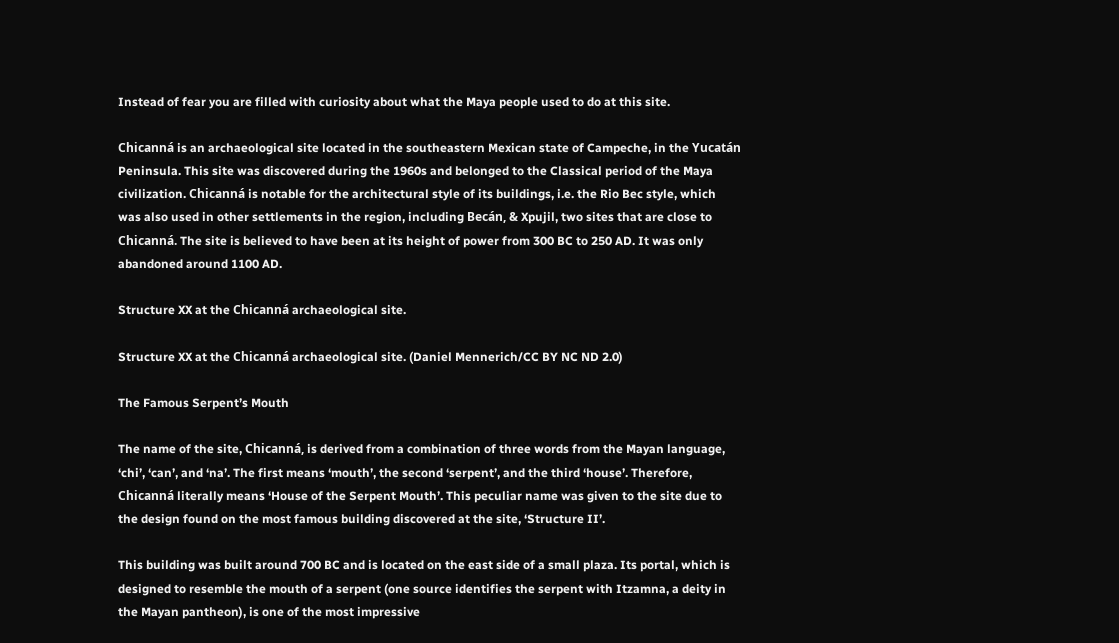Instead of fear you are filled with curiosity about what the Maya people used to do at this site.

Chicanná is an archaeological site located in the southeastern Mexican state of Campeche, in the Yucatán Peninsula. This site was discovered during the 1960s and belonged to the Classical period of the Maya civilization. Chicanná is notable for the architectural style of its buildings, i.e. the Rio Bec style, which was also used in other settlements in the region, including Becán, & Xpujil, two sites that are close to Chicanná. The site is believed to have been at its height of power from 300 BC to 250 AD. It was only abandoned around 1100 AD.

Structure XX at the Chicanná archaeological site.

Structure XX at the Chicanná archaeological site. (Daniel Mennerich/CC BY NC ND 2.0)

The Famous Serpent’s Mouth

The name of the site, Chicanná, is derived from a combination of three words from the Mayan language, ‘chi’, ‘can’, and ‘na’. The first means ‘mouth’, the second ‘serpent’, and the third ‘house’. Therefore, Chicanná literally means ‘House of the Serpent Mouth’. This peculiar name was given to the site due to the design found on the most famous building discovered at the site, ‘Structure II’.

This building was built around 700 BC and is located on the east side of a small plaza. Its portal, which is designed to resemble the mouth of a serpent (one source identifies the serpent with Itzamna, a deity in the Mayan pantheon), is one of the most impressive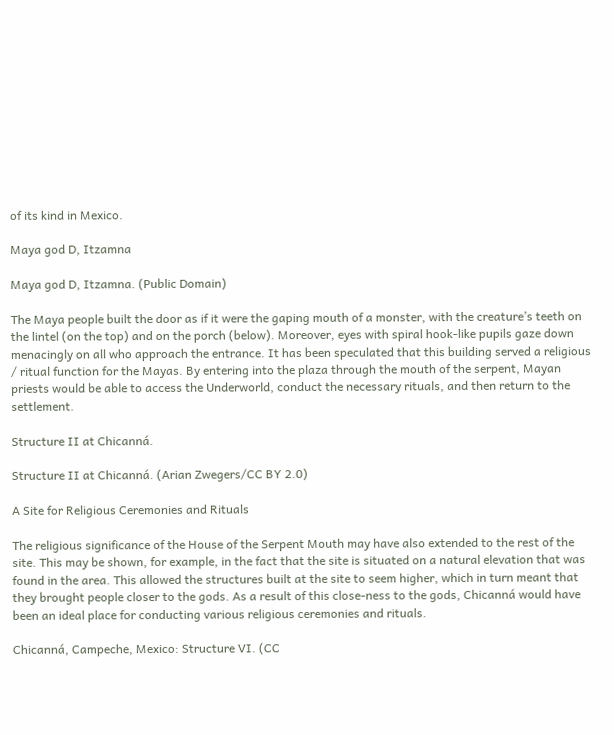of its kind in Mexico.

Maya god D, Itzamna

Maya god D, Itzamna. (Public Domain)

The Maya people built the door as if it were the gaping mouth of a monster, with the creature’s teeth on the lintel (on the top) and on the porch (below). Moreover, eyes with spiral hook-like pupils gaze down menacingly on all who approach the entrance. It has been speculated that this building served a religious / ritual function for the Mayas. By entering into the plaza through the mouth of the serpent, Mayan priests would be able to access the Underworld, conduct the necessary rituals, and then return to the settlement.

Structure II at Chicanná.

Structure II at Chicanná. (Arian Zwegers/CC BY 2.0)

A Site for Religious Ceremonies and Rituals

The religious significance of the House of the Serpent Mouth may have also extended to the rest of the site. This may be shown, for example, in the fact that the site is situated on a natural elevation that was found in the area. This allowed the structures built at the site to seem higher, which in turn meant that they brought people closer to the gods. As a result of this close-ness to the gods, Chicanná would have been an ideal place for conducting various religious ceremonies and rituals.

Chicanná, Campeche, Mexico: Structure VI. (CC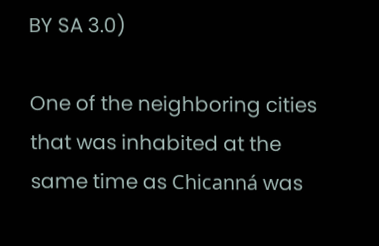BY SA 3.0)

One of the neighboring cities that was inhabited at the same time as Chicanná was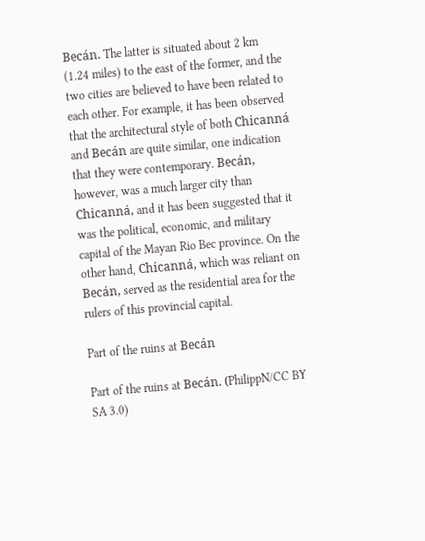Becán. The latter is situated about 2 km (1.24 miles) to the east of the former, and the two cities are believed to have been related to each other. For example, it has been observed that the architectural style of both Chicanná and Becán are quite similar, one indication that they were contemporary. Becán, however, was a much larger city than Chicanná, and it has been suggested that it was the political, economic, and military capital of the Mayan Rio Bec province. On the other hand, Chicanná, which was reliant on Becán, served as the residential area for the rulers of this provincial capital.

Part of the ruins at Becán

Part of the ruins at Becán. (PhilippN/CC BY SA 3.0)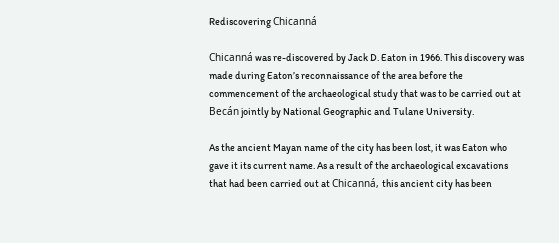Rediscovering Chicanná

Chicanná was re-discovered by Jack D. Eaton in 1966. This discovery was made during Eaton’s reconnaissance of the area before the commencement of the archaeological study that was to be carried out at Becán jointly by National Geographic and Tulane University.

As the ancient Mayan name of the city has been lost, it was Eaton who gave it its current name. As a result of the archaeological excavations that had been carried out at Chicanná, this ancient city has been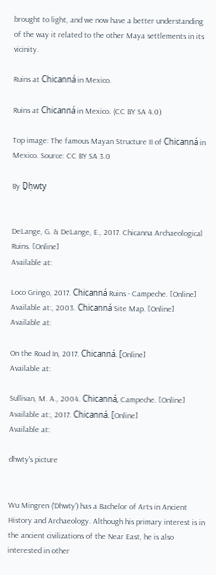brought to light, and we now have a better understanding of the way it related to the other Maya settlements in its vicinity.

Ruins at Chicanná in Mexico.

Ruins at Chicanná in Mexico. (CC BY SA 4.0)

Top image: The famous Mayan Structure II of Chicanná in Mexico. Source: CC BY SA 3.0

By Ḏḥwty


DeLange, G. & DeLange, E., 2017. Chicanna Archaeological Ruins. [Online]
Available at:

Loco Gringo, 2017. Chicanná Ruins - Campeche. [Online]
Available at:, 2003. Chicanná Site Map. [Online]
Available at:

On the Road In, 2017. Chicanná. [Online]
Available at:

Sullivan, M. A., 2004. Chicanná, Campeche. [Online]
Available at:, 2017. Chicanná. [Online]
Available at:

dhwty's picture


Wu Mingren (‘Dhwty’) has a Bachelor of Arts in Ancient History and Archaeology. Although his primary interest is in the ancient civilizations of the Near East, he is also interested in other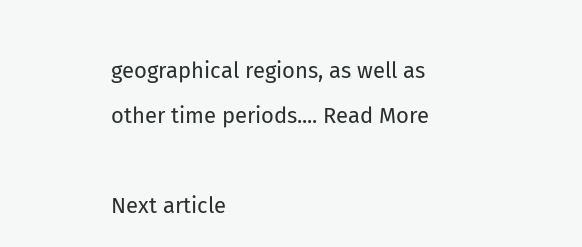geographical regions, as well as other time periods.... Read More

Next article